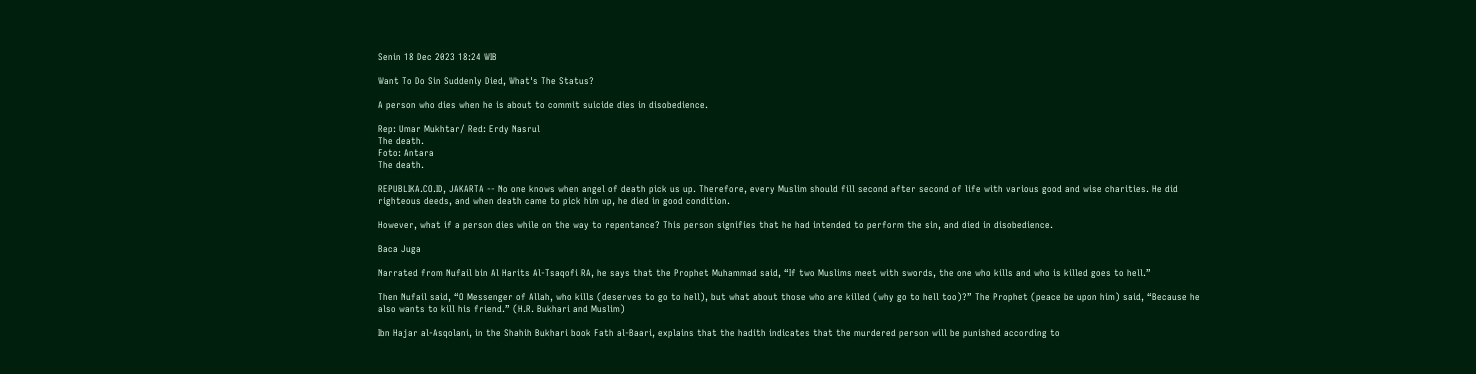Senin 18 Dec 2023 18:24 WIB

Want To Do Sin Suddenly Died, What's The Status?

A person who dies when he is about to commit suicide dies in disobedience.

Rep: Umar Mukhtar/ Red: Erdy Nasrul
The death.
Foto: Antara
The death.

REPUBLIKA.CO.ID, JAKARTA -- No one knows when angel of death pick us up. Therefore, every Muslim should fill second after second of life with various good and wise charities. He did righteous deeds, and when death came to pick him up, he died in good condition.

However, what if a person dies while on the way to repentance? This person signifies that he had intended to perform the sin, and died in disobedience.

Baca Juga

Narrated from Nufail bin Al Harits Al-Tsaqofi RA, he says that the Prophet Muhammad said, “If two Muslims meet with swords, the one who kills and who is killed goes to hell.”

Then Nufail said, “O Messenger of Allah, who kills (deserves to go to hell), but what about those who are killed (why go to hell too)?” The Prophet (peace be upon him) said, “Because he also wants to kill his friend.” (H.R. Bukhari and Muslim)

Ibn Hajar al-Asqolani, in the Shahih Bukhari book Fath al-Baari, explains that the hadith indicates that the murdered person will be punished according to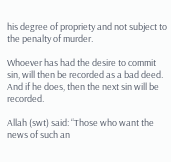his degree of propriety and not subject to the penalty of murder.

Whoever has had the desire to commit sin, will then be recorded as a bad deed. And if he does, then the next sin will be recorded.

Allah (swt) said: “Those who want the news of such an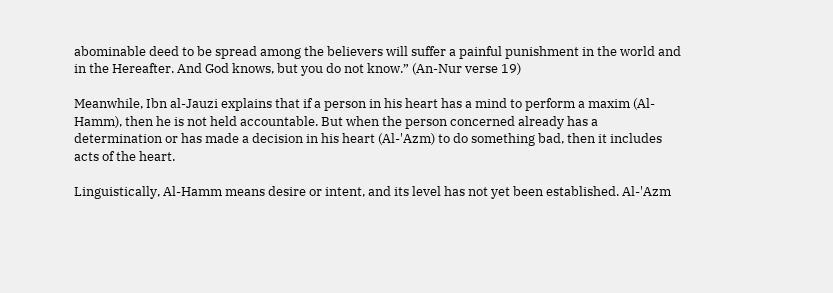abominable deed to be spread among the believers will suffer a painful punishment in the world and in the Hereafter. And God knows, but you do not know.” (An-Nur verse 19)

Meanwhile, Ibn al-Jauzi explains that if a person in his heart has a mind to perform a maxim (Al-Hamm), then he is not held accountable. But when the person concerned already has a determination or has made a decision in his heart (Al-'Azm) to do something bad, then it includes acts of the heart.

Linguistically, Al-Hamm means desire or intent, and its level has not yet been established. Al-'Azm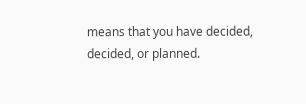means that you have decided, decided, or planned.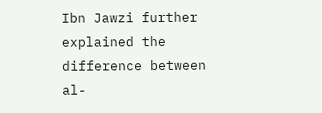Ibn Jawzi further explained the difference between al-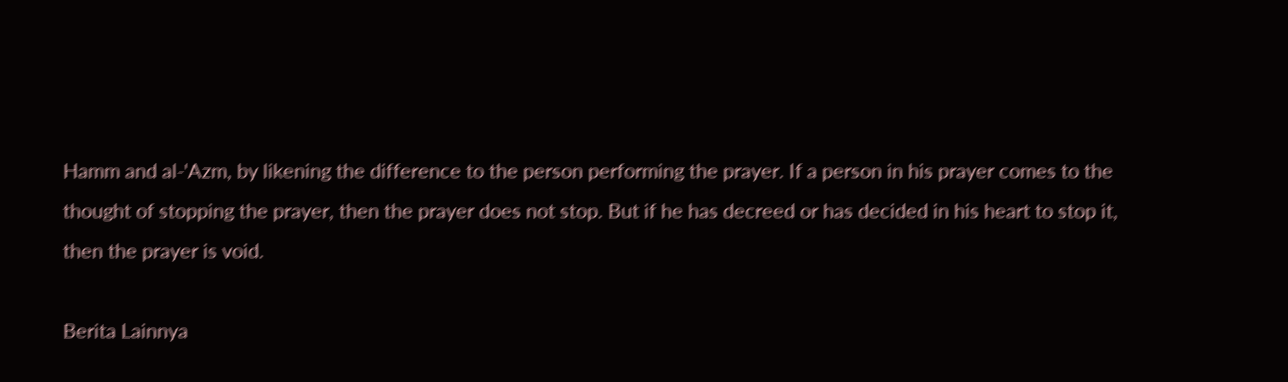Hamm and al-'Azm, by likening the difference to the person performing the prayer. If a person in his prayer comes to the thought of stopping the prayer, then the prayer does not stop. But if he has decreed or has decided in his heart to stop it, then the prayer is void.

Berita Lainnya